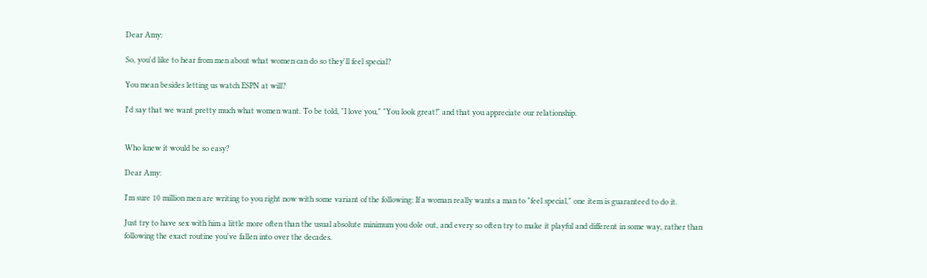Dear Amy:

So, you'd like to hear from men about what women can do so they'll feel special?

You mean besides letting us watch ESPN at will?

I'd say that we want pretty much what women want. To be told, "I love you," "You look great!" and that you appreciate our relationship.


Who knew it would be so easy?

Dear Amy:

I'm sure 10 million men are writing to you right now with some variant of the following: If a woman really wants a man to "feel special," one item is guaranteed to do it.

Just try to have sex with him a little more often than the usual absolute minimum you dole out, and every so often try to make it playful and different in some way, rather than following the exact routine you've fallen into over the decades.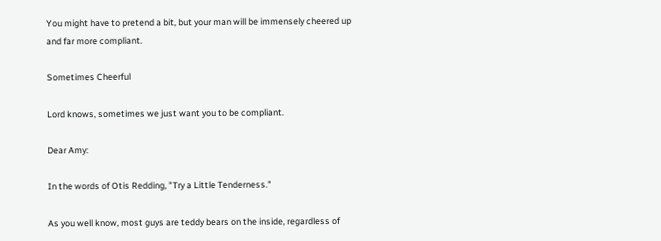You might have to pretend a bit, but your man will be immensely cheered up and far more compliant.

Sometimes Cheerful

Lord knows, sometimes we just want you to be compliant.

Dear Amy:

In the words of Otis Redding, "Try a Little Tenderness."

As you well know, most guys are teddy bears on the inside, regardless of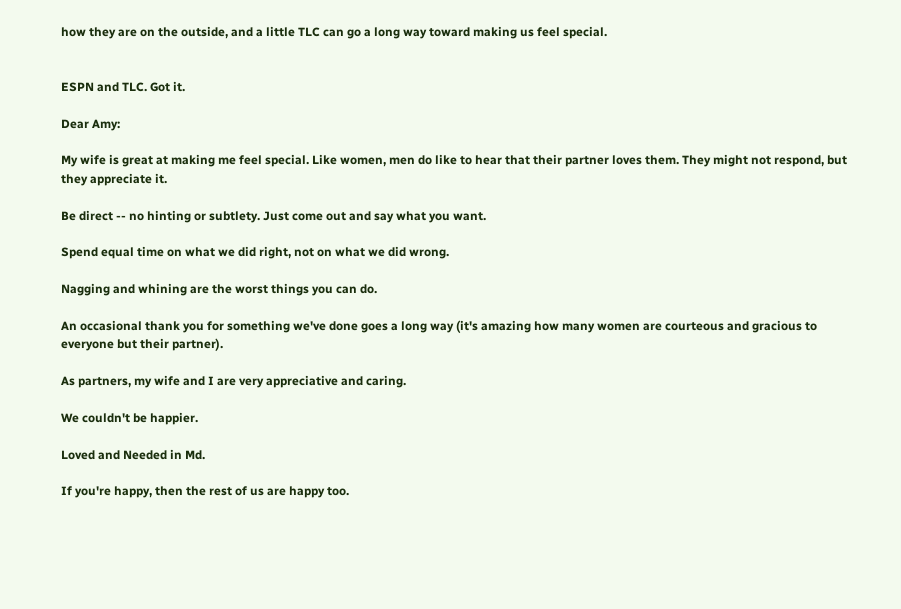how they are on the outside, and a little TLC can go a long way toward making us feel special.


ESPN and TLC. Got it.

Dear Amy:

My wife is great at making me feel special. Like women, men do like to hear that their partner loves them. They might not respond, but they appreciate it.

Be direct -- no hinting or subtlety. Just come out and say what you want.

Spend equal time on what we did right, not on what we did wrong.

Nagging and whining are the worst things you can do.

An occasional thank you for something we've done goes a long way (it's amazing how many women are courteous and gracious to everyone but their partner).

As partners, my wife and I are very appreciative and caring.

We couldn't be happier.

Loved and Needed in Md.

If you're happy, then the rest of us are happy too.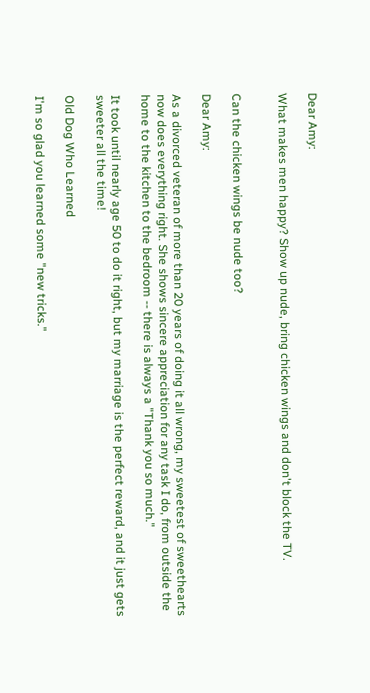Dear Amy:

What makes men happy? Show up nude, bring chicken wings and don't block the TV.


Can the chicken wings be nude too?

Dear Amy:

As a divorced veteran of more than 20 years of doing it all wrong, my sweetest of sweethearts now does everything right. She shows sincere appreciation for any task I do, from outside the home to the kitchen to the bedroom -- there is always a "Thank you so much."

It took until nearly age 50 to do it right, but my marriage is the perfect reward, and it just gets sweeter all the time!

Old Dog Who Learned

I'm so glad you learned some "new tricks."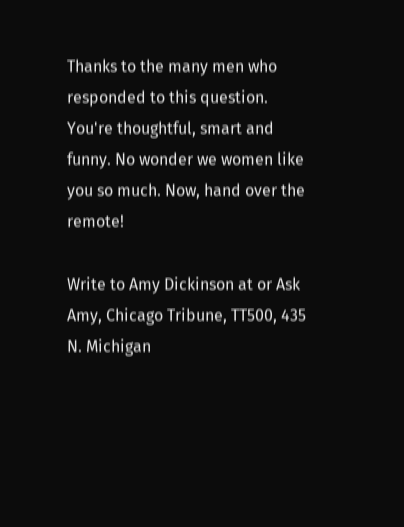Thanks to the many men who responded to this question. You're thoughtful, smart and funny. No wonder we women like you so much. Now, hand over the remote!

Write to Amy Dickinson at or Ask Amy, Chicago Tribune, TT500, 435 N. Michigan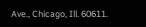Ave., Chicago, Ill. 60611.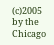(c)2005 by the Chicago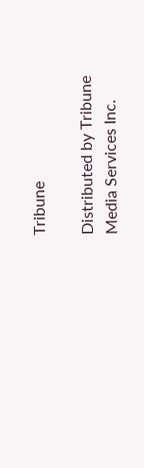Tribune

Distributed by Tribune Media Services Inc.